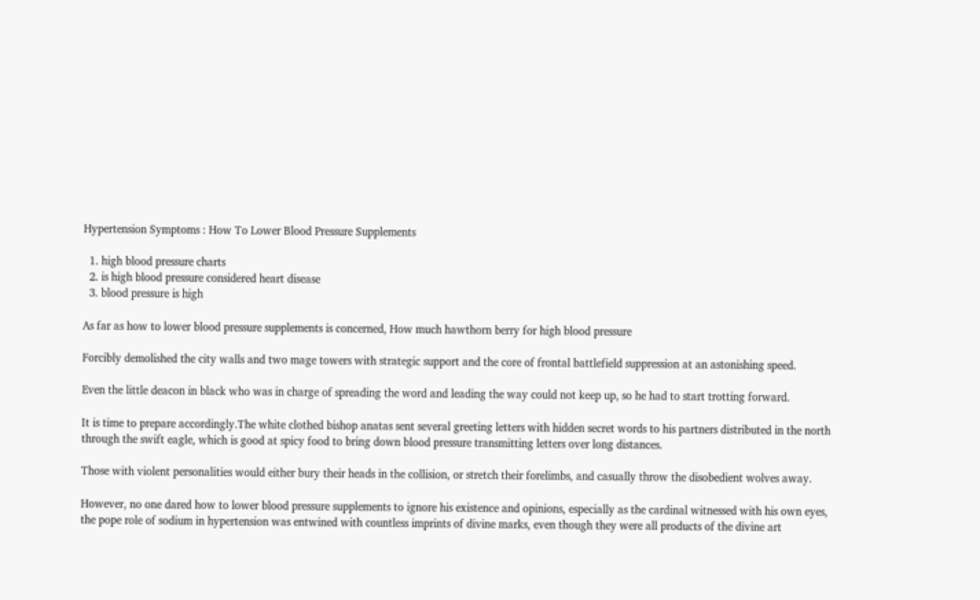Hypertension Symptoms : How To Lower Blood Pressure Supplements

  1. high blood pressure charts
  2. is high blood pressure considered heart disease
  3. blood pressure is high

As far as how to lower blood pressure supplements is concerned, How much hawthorn berry for high blood pressure

Forcibly demolished the city walls and two mage towers with strategic support and the core of frontal battlefield suppression at an astonishing speed.

Even the little deacon in black who was in charge of spreading the word and leading the way could not keep up, so he had to start trotting forward.

It is time to prepare accordingly.The white clothed bishop anatas sent several greeting letters with hidden secret words to his partners distributed in the north through the swift eagle, which is good at spicy food to bring down blood pressure transmitting letters over long distances.

Those with violent personalities would either bury their heads in the collision, or stretch their forelimbs, and casually throw the disobedient wolves away.

However, no one dared how to lower blood pressure supplements to ignore his existence and opinions, especially as the cardinal witnessed with his own eyes, the pope role of sodium in hypertension was entwined with countless imprints of divine marks, even though they were all products of the divine art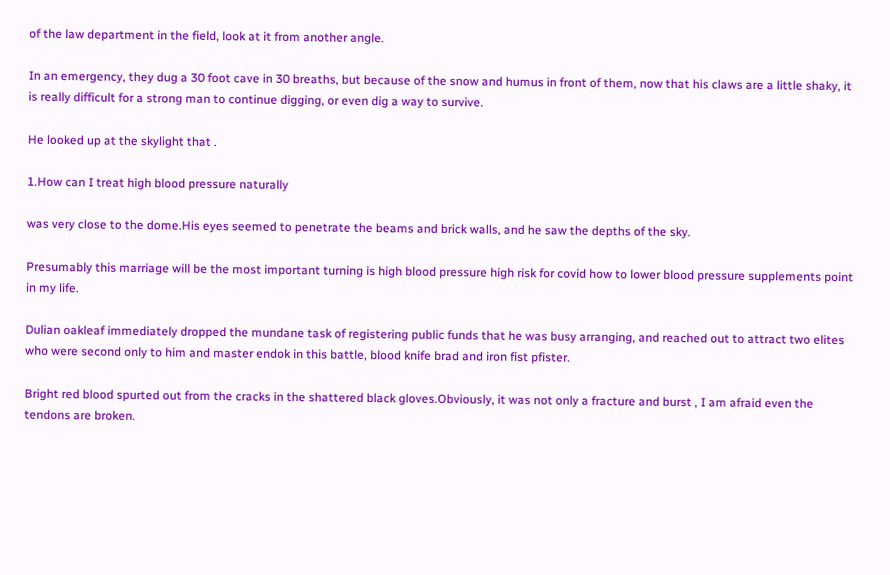of the law department in the field, look at it from another angle.

In an emergency, they dug a 30 foot cave in 30 breaths, but because of the snow and humus in front of them, now that his claws are a little shaky, it is really difficult for a strong man to continue digging, or even dig a way to survive.

He looked up at the skylight that .

1.How can I treat high blood pressure naturally

was very close to the dome.His eyes seemed to penetrate the beams and brick walls, and he saw the depths of the sky.

Presumably this marriage will be the most important turning is high blood pressure high risk for covid how to lower blood pressure supplements point in my life.

Dulian oakleaf immediately dropped the mundane task of registering public funds that he was busy arranging, and reached out to attract two elites who were second only to him and master endok in this battle, blood knife brad and iron fist pfister.

Bright red blood spurted out from the cracks in the shattered black gloves.Obviously, it was not only a fracture and burst , I am afraid even the tendons are broken.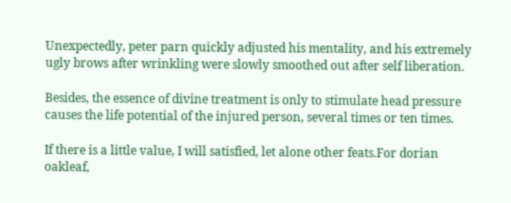Unexpectedly, peter parn quickly adjusted his mentality, and his extremely ugly brows after wrinkling were slowly smoothed out after self liberation.

Besides, the essence of divine treatment is only to stimulate head pressure causes the life potential of the injured person, several times or ten times.

If there is a little value, I will satisfied, let alone other feats.For dorian oakleaf,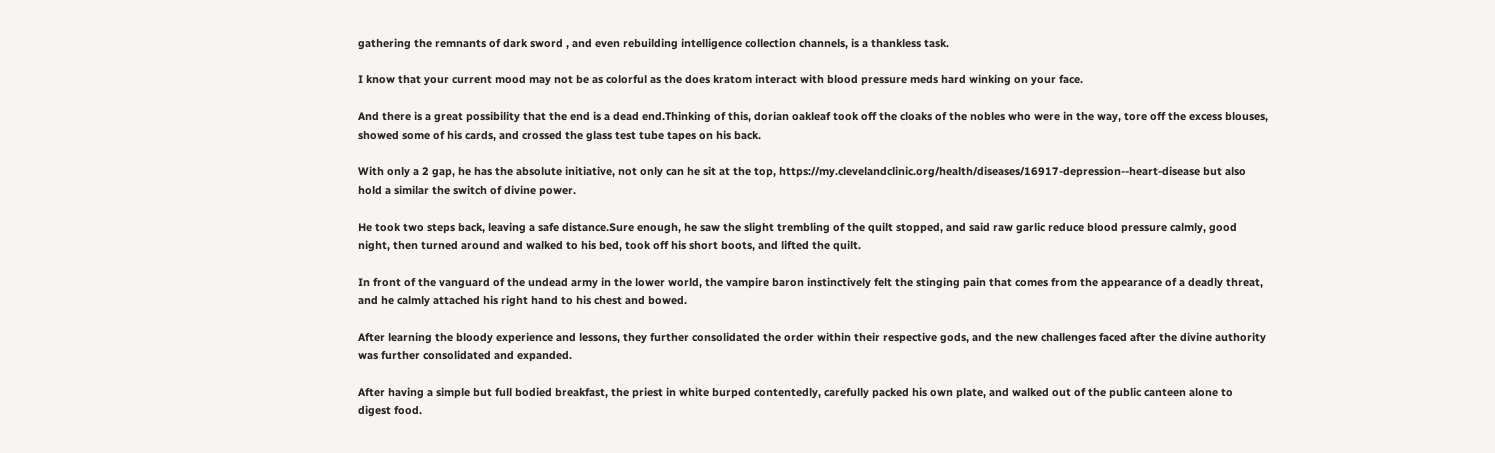gathering the remnants of dark sword , and even rebuilding intelligence collection channels, is a thankless task.

I know that your current mood may not be as colorful as the does kratom interact with blood pressure meds hard winking on your face.

And there is a great possibility that the end is a dead end.Thinking of this, dorian oakleaf took off the cloaks of the nobles who were in the way, tore off the excess blouses, showed some of his cards, and crossed the glass test tube tapes on his back.

With only a 2 gap, he has the absolute initiative, not only can he sit at the top, https://my.clevelandclinic.org/health/diseases/16917-depression--heart-disease but also hold a similar the switch of divine power.

He took two steps back, leaving a safe distance.Sure enough, he saw the slight trembling of the quilt stopped, and said raw garlic reduce blood pressure calmly, good night, then turned around and walked to his bed, took off his short boots, and lifted the quilt.

In front of the vanguard of the undead army in the lower world, the vampire baron instinctively felt the stinging pain that comes from the appearance of a deadly threat, and he calmly attached his right hand to his chest and bowed.

After learning the bloody experience and lessons, they further consolidated the order within their respective gods, and the new challenges faced after the divine authority was further consolidated and expanded.

After having a simple but full bodied breakfast, the priest in white burped contentedly, carefully packed his own plate, and walked out of the public canteen alone to digest food.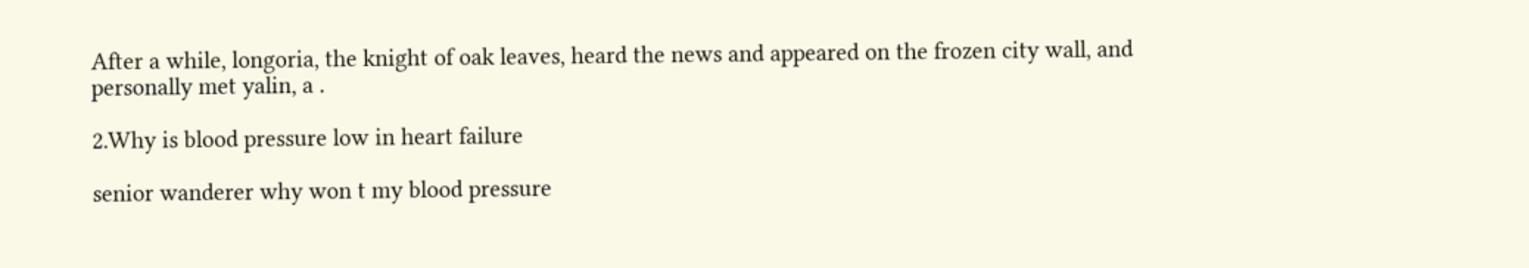After a while, longoria, the knight of oak leaves, heard the news and appeared on the frozen city wall, and personally met yalin, a .

2.Why is blood pressure low in heart failure

senior wanderer why won t my blood pressure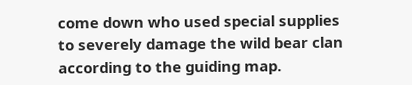come down who used special supplies to severely damage the wild bear clan according to the guiding map.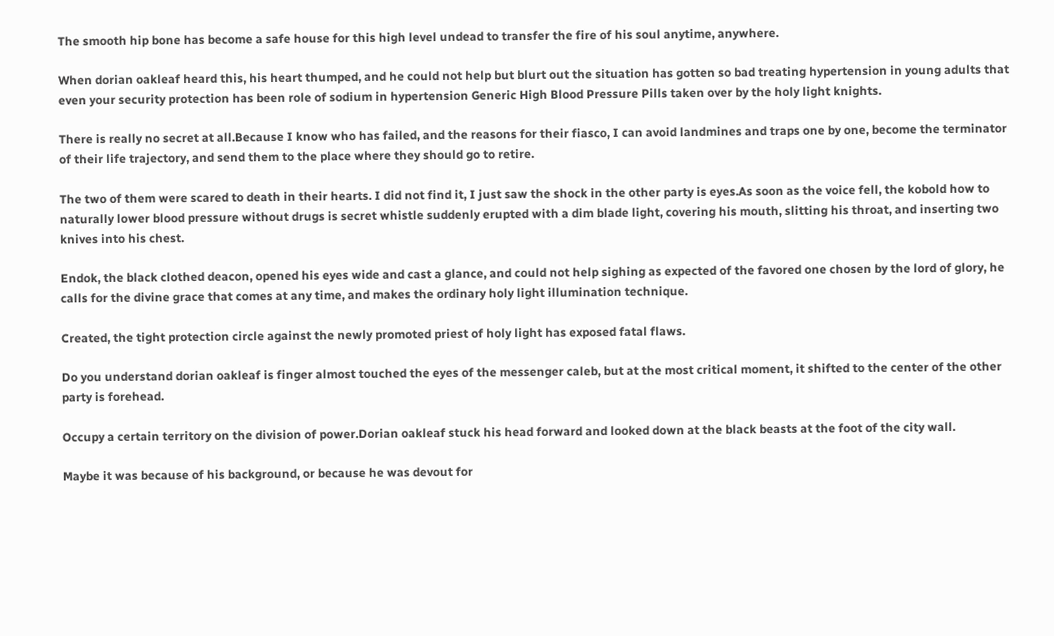The smooth hip bone has become a safe house for this high level undead to transfer the fire of his soul anytime, anywhere.

When dorian oakleaf heard this, his heart thumped, and he could not help but blurt out the situation has gotten so bad treating hypertension in young adults that even your security protection has been role of sodium in hypertension Generic High Blood Pressure Pills taken over by the holy light knights.

There is really no secret at all.Because I know who has failed, and the reasons for their fiasco, I can avoid landmines and traps one by one, become the terminator of their life trajectory, and send them to the place where they should go to retire.

The two of them were scared to death in their hearts. I did not find it, I just saw the shock in the other party is eyes.As soon as the voice fell, the kobold how to naturally lower blood pressure without drugs is secret whistle suddenly erupted with a dim blade light, covering his mouth, slitting his throat, and inserting two knives into his chest.

Endok, the black clothed deacon, opened his eyes wide and cast a glance, and could not help sighing as expected of the favored one chosen by the lord of glory, he calls for the divine grace that comes at any time, and makes the ordinary holy light illumination technique.

Created, the tight protection circle against the newly promoted priest of holy light has exposed fatal flaws.

Do you understand dorian oakleaf is finger almost touched the eyes of the messenger caleb, but at the most critical moment, it shifted to the center of the other party is forehead.

Occupy a certain territory on the division of power.Dorian oakleaf stuck his head forward and looked down at the black beasts at the foot of the city wall.

Maybe it was because of his background, or because he was devout for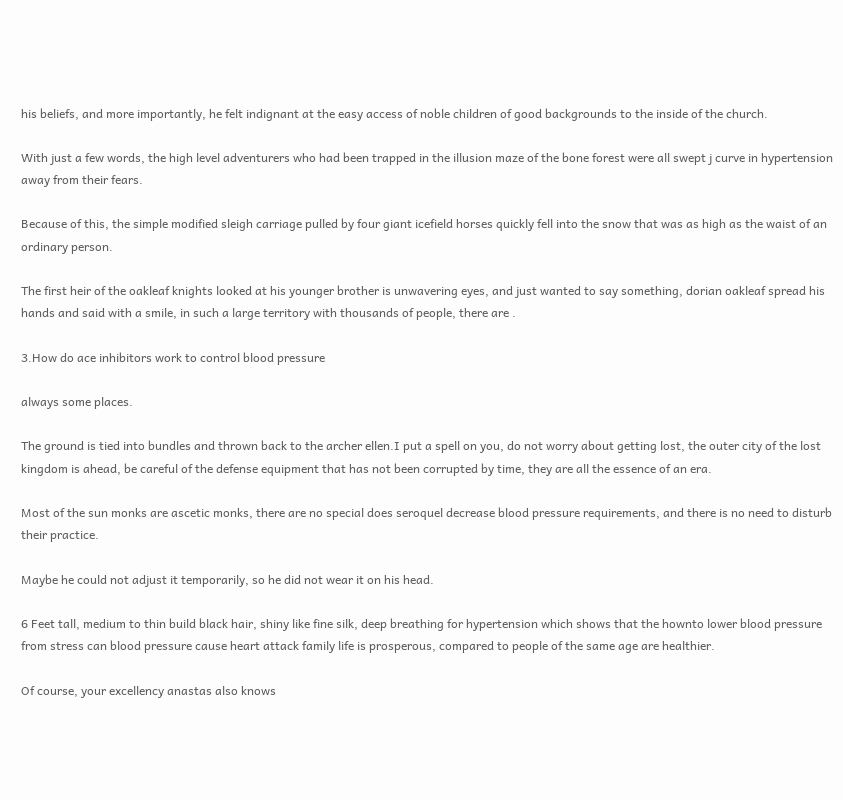his beliefs, and more importantly, he felt indignant at the easy access of noble children of good backgrounds to the inside of the church.

With just a few words, the high level adventurers who had been trapped in the illusion maze of the bone forest were all swept j curve in hypertension away from their fears.

Because of this, the simple modified sleigh carriage pulled by four giant icefield horses quickly fell into the snow that was as high as the waist of an ordinary person.

The first heir of the oakleaf knights looked at his younger brother is unwavering eyes, and just wanted to say something, dorian oakleaf spread his hands and said with a smile, in such a large territory with thousands of people, there are .

3.How do ace inhibitors work to control blood pressure

always some places.

The ground is tied into bundles and thrown back to the archer ellen.I put a spell on you, do not worry about getting lost, the outer city of the lost kingdom is ahead, be careful of the defense equipment that has not been corrupted by time, they are all the essence of an era.

Most of the sun monks are ascetic monks, there are no special does seroquel decrease blood pressure requirements, and there is no need to disturb their practice.

Maybe he could not adjust it temporarily, so he did not wear it on his head.

6 Feet tall, medium to thin build black hair, shiny like fine silk, deep breathing for hypertension which shows that the hownto lower blood pressure from stress can blood pressure cause heart attack family life is prosperous, compared to people of the same age are healthier.

Of course, your excellency anastas also knows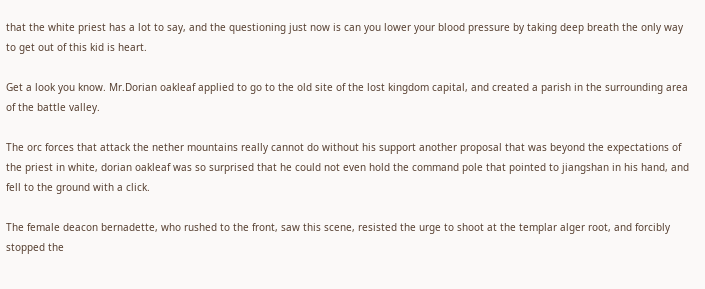that the white priest has a lot to say, and the questioning just now is can you lower your blood pressure by taking deep breath the only way to get out of this kid is heart.

Get a look you know. Mr.Dorian oakleaf applied to go to the old site of the lost kingdom capital, and created a parish in the surrounding area of the battle valley.

The orc forces that attack the nether mountains really cannot do without his support another proposal that was beyond the expectations of the priest in white, dorian oakleaf was so surprised that he could not even hold the command pole that pointed to jiangshan in his hand, and fell to the ground with a click.

The female deacon bernadette, who rushed to the front, saw this scene, resisted the urge to shoot at the templar alger root, and forcibly stopped the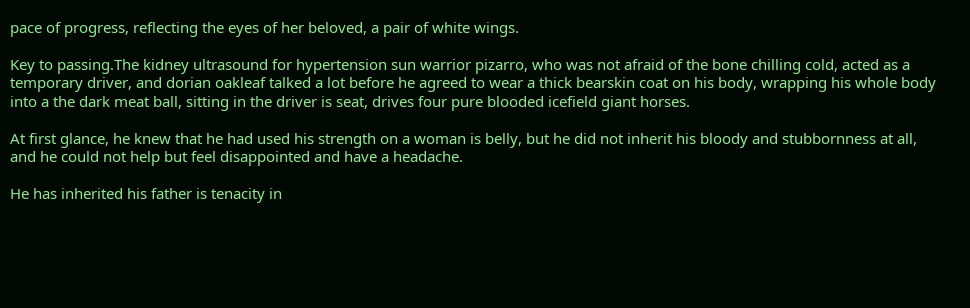pace of progress, reflecting the eyes of her beloved, a pair of white wings.

Key to passing.The kidney ultrasound for hypertension sun warrior pizarro, who was not afraid of the bone chilling cold, acted as a temporary driver, and dorian oakleaf talked a lot before he agreed to wear a thick bearskin coat on his body, wrapping his whole body into a the dark meat ball, sitting in the driver is seat, drives four pure blooded icefield giant horses.

At first glance, he knew that he had used his strength on a woman is belly, but he did not inherit his bloody and stubbornness at all, and he could not help but feel disappointed and have a headache.

He has inherited his father is tenacity in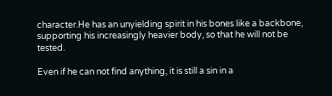character.He has an unyielding spirit in his bones like a backbone, supporting his increasingly heavier body, so that he will not be tested.

Even if he can not find anything, it is still a sin in a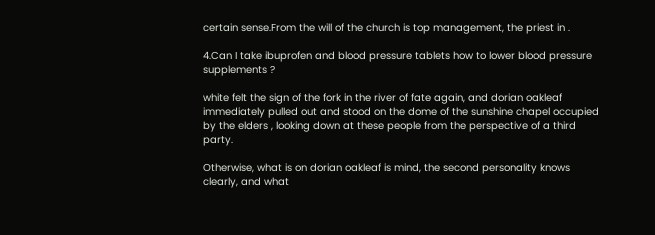certain sense.From the will of the church is top management, the priest in .

4.Can I take ibuprofen and blood pressure tablets how to lower blood pressure supplements ?

white felt the sign of the fork in the river of fate again, and dorian oakleaf immediately pulled out and stood on the dome of the sunshine chapel occupied by the elders , looking down at these people from the perspective of a third party.

Otherwise, what is on dorian oakleaf is mind, the second personality knows clearly, and what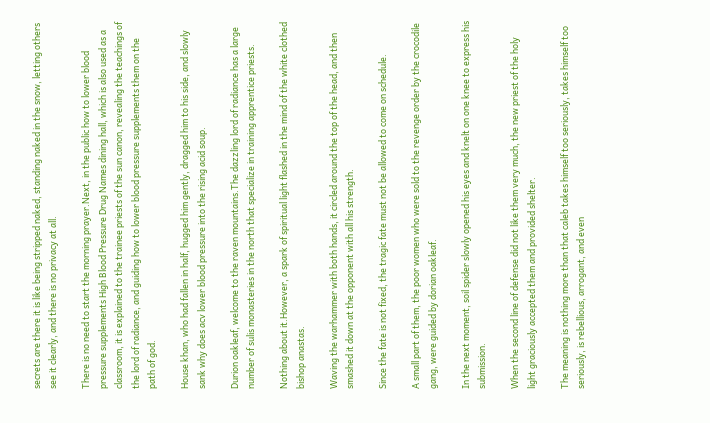secrets are there it is like being stripped naked, standing naked in the snow, letting others see it clearly, and there is no privacy at all.

There is no need to start the morning prayer.Next, in the public how to lower blood pressure supplements High Blood Pressure Drug Names dining hall, which is also used as a classroom, it is explained to the trainee priests of the sun canon, revealing the teachings of the lord of radiance, and guiding how to lower blood pressure supplements them on the path of god.

House khan, who had fallen in half, hugged him gently, dragged him to his side, and slowly sank why does acv lower blood pressure into the rising acid soup.

Durion oakleaf, welcome to the raven mountains.The dazzling lord of radiance has a large number of sulis monasteries in the north that specialize in training apprentice priests.

Nothing about it.However, a spark of spiritual light flashed in the mind of the white clothed bishop anastas.

Waving the warhammer with both hands, it circled around the top of the head, and then smashed it down at the opponent with all his strength.

Since the fate is not fixed, the tragic fate must not be allowed to come on schedule.

A small part of them, the poor women who were sold to the revenge order by the crocodile gang, were guided by dorian oakleaf.

In the next moment, soil spider slowly opened his eyes and knelt on one knee to express his submission.

When the second line of defense did not like them very much, the new priest of the holy light graciously accepted them and provided shelter.

The meaning is nothing more than that caleb takes himself too seriously, takes himself too seriously, is rebellious, arrogant, and even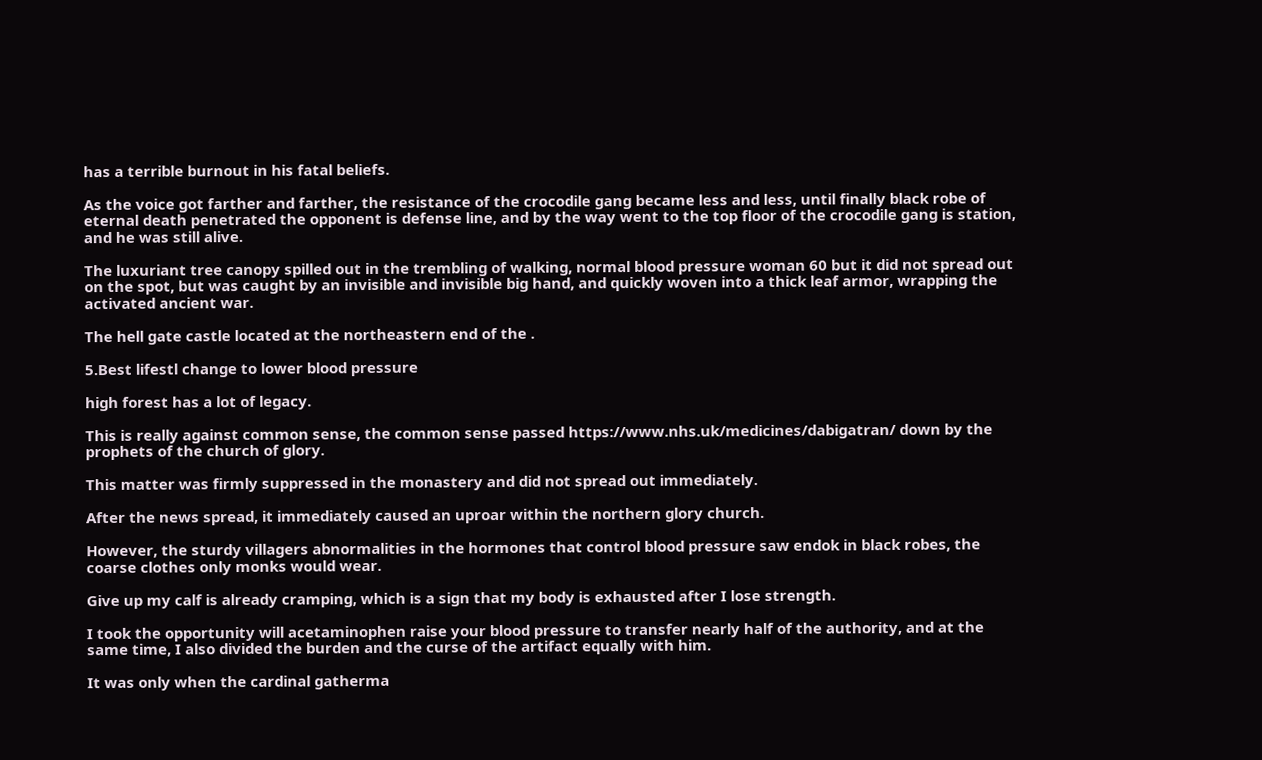has a terrible burnout in his fatal beliefs.

As the voice got farther and farther, the resistance of the crocodile gang became less and less, until finally black robe of eternal death penetrated the opponent is defense line, and by the way went to the top floor of the crocodile gang is station, and he was still alive.

The luxuriant tree canopy spilled out in the trembling of walking, normal blood pressure woman 60 but it did not spread out on the spot, but was caught by an invisible and invisible big hand, and quickly woven into a thick leaf armor, wrapping the activated ancient war.

The hell gate castle located at the northeastern end of the .

5.Best lifestl change to lower blood pressure

high forest has a lot of legacy.

This is really against common sense, the common sense passed https://www.nhs.uk/medicines/dabigatran/ down by the prophets of the church of glory.

This matter was firmly suppressed in the monastery and did not spread out immediately.

After the news spread, it immediately caused an uproar within the northern glory church.

However, the sturdy villagers abnormalities in the hormones that control blood pressure saw endok in black robes, the coarse clothes only monks would wear.

Give up my calf is already cramping, which is a sign that my body is exhausted after I lose strength.

I took the opportunity will acetaminophen raise your blood pressure to transfer nearly half of the authority, and at the same time, I also divided the burden and the curse of the artifact equally with him.

It was only when the cardinal gatherma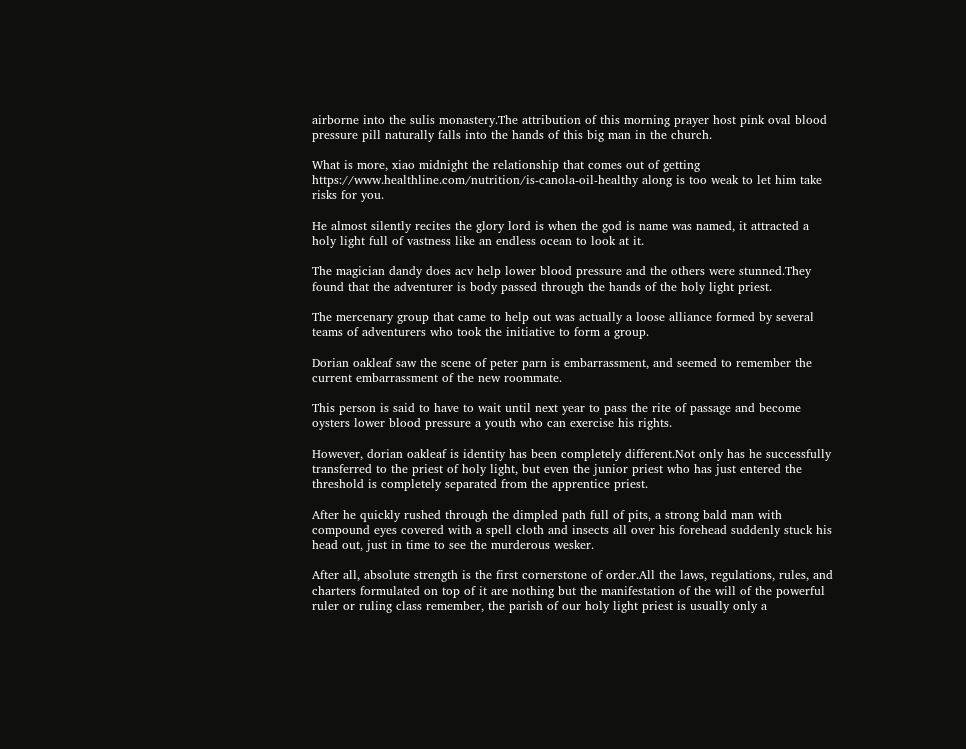airborne into the sulis monastery.The attribution of this morning prayer host pink oval blood pressure pill naturally falls into the hands of this big man in the church.

What is more, xiao midnight the relationship that comes out of getting https://www.healthline.com/nutrition/is-canola-oil-healthy along is too weak to let him take risks for you.

He almost silently recites the glory lord is when the god is name was named, it attracted a holy light full of vastness like an endless ocean to look at it.

The magician dandy does acv help lower blood pressure and the others were stunned.They found that the adventurer is body passed through the hands of the holy light priest.

The mercenary group that came to help out was actually a loose alliance formed by several teams of adventurers who took the initiative to form a group.

Dorian oakleaf saw the scene of peter parn is embarrassment, and seemed to remember the current embarrassment of the new roommate.

This person is said to have to wait until next year to pass the rite of passage and become oysters lower blood pressure a youth who can exercise his rights.

However, dorian oakleaf is identity has been completely different.Not only has he successfully transferred to the priest of holy light, but even the junior priest who has just entered the threshold is completely separated from the apprentice priest.

After he quickly rushed through the dimpled path full of pits, a strong bald man with compound eyes covered with a spell cloth and insects all over his forehead suddenly stuck his head out, just in time to see the murderous wesker.

After all, absolute strength is the first cornerstone of order.All the laws, regulations, rules, and charters formulated on top of it are nothing but the manifestation of the will of the powerful ruler or ruling class remember, the parish of our holy light priest is usually only a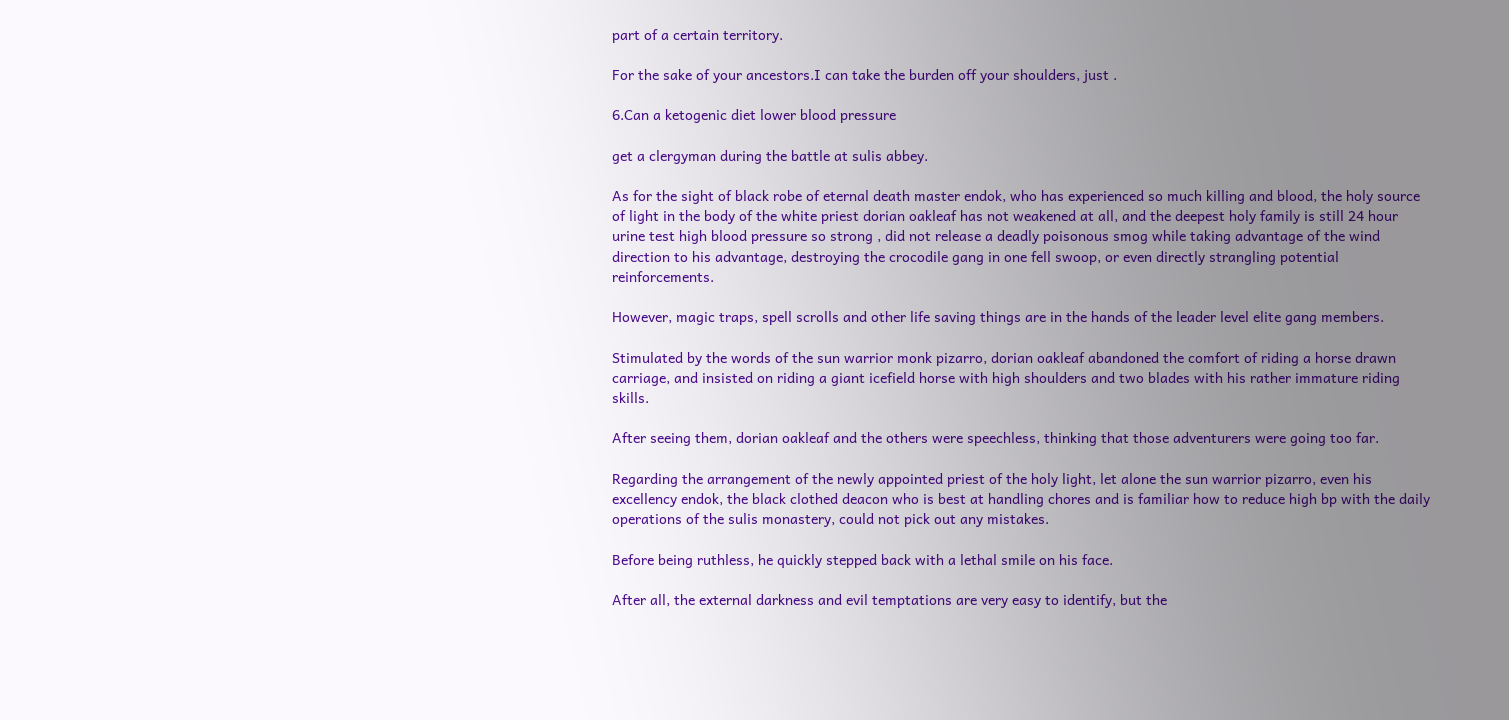part of a certain territory.

For the sake of your ancestors.I can take the burden off your shoulders, just .

6.Can a ketogenic diet lower blood pressure

get a clergyman during the battle at sulis abbey.

As for the sight of black robe of eternal death master endok, who has experienced so much killing and blood, the holy source of light in the body of the white priest dorian oakleaf has not weakened at all, and the deepest holy family is still 24 hour urine test high blood pressure so strong , did not release a deadly poisonous smog while taking advantage of the wind direction to his advantage, destroying the crocodile gang in one fell swoop, or even directly strangling potential reinforcements.

However, magic traps, spell scrolls and other life saving things are in the hands of the leader level elite gang members.

Stimulated by the words of the sun warrior monk pizarro, dorian oakleaf abandoned the comfort of riding a horse drawn carriage, and insisted on riding a giant icefield horse with high shoulders and two blades with his rather immature riding skills.

After seeing them, dorian oakleaf and the others were speechless, thinking that those adventurers were going too far.

Regarding the arrangement of the newly appointed priest of the holy light, let alone the sun warrior pizarro, even his excellency endok, the black clothed deacon who is best at handling chores and is familiar how to reduce high bp with the daily operations of the sulis monastery, could not pick out any mistakes.

Before being ruthless, he quickly stepped back with a lethal smile on his face.

After all, the external darkness and evil temptations are very easy to identify, but the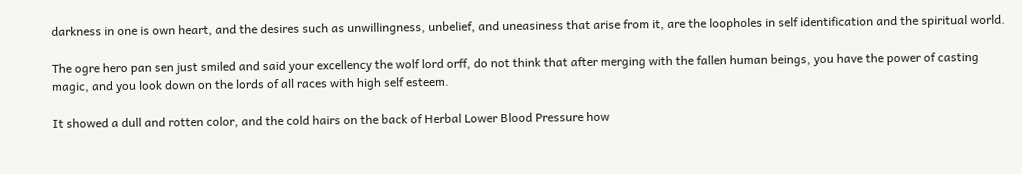darkness in one is own heart, and the desires such as unwillingness, unbelief, and uneasiness that arise from it, are the loopholes in self identification and the spiritual world.

The ogre hero pan sen just smiled and said your excellency the wolf lord orff, do not think that after merging with the fallen human beings, you have the power of casting magic, and you look down on the lords of all races with high self esteem.

It showed a dull and rotten color, and the cold hairs on the back of Herbal Lower Blood Pressure how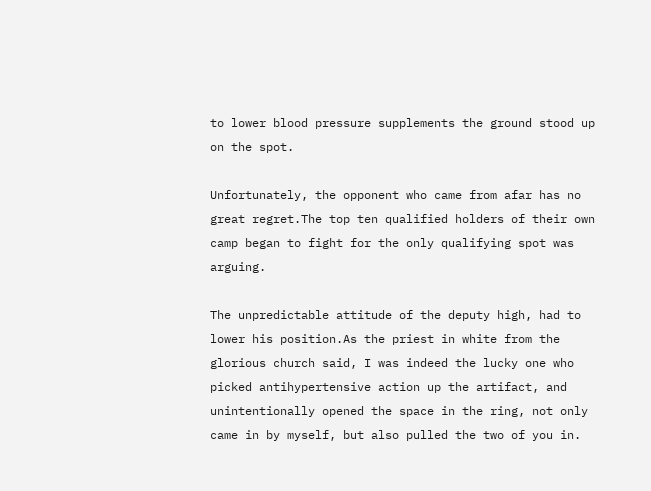to lower blood pressure supplements the ground stood up on the spot.

Unfortunately, the opponent who came from afar has no great regret.The top ten qualified holders of their own camp began to fight for the only qualifying spot was arguing.

The unpredictable attitude of the deputy high, had to lower his position.As the priest in white from the glorious church said, I was indeed the lucky one who picked antihypertensive action up the artifact, and unintentionally opened the space in the ring, not only came in by myself, but also pulled the two of you in.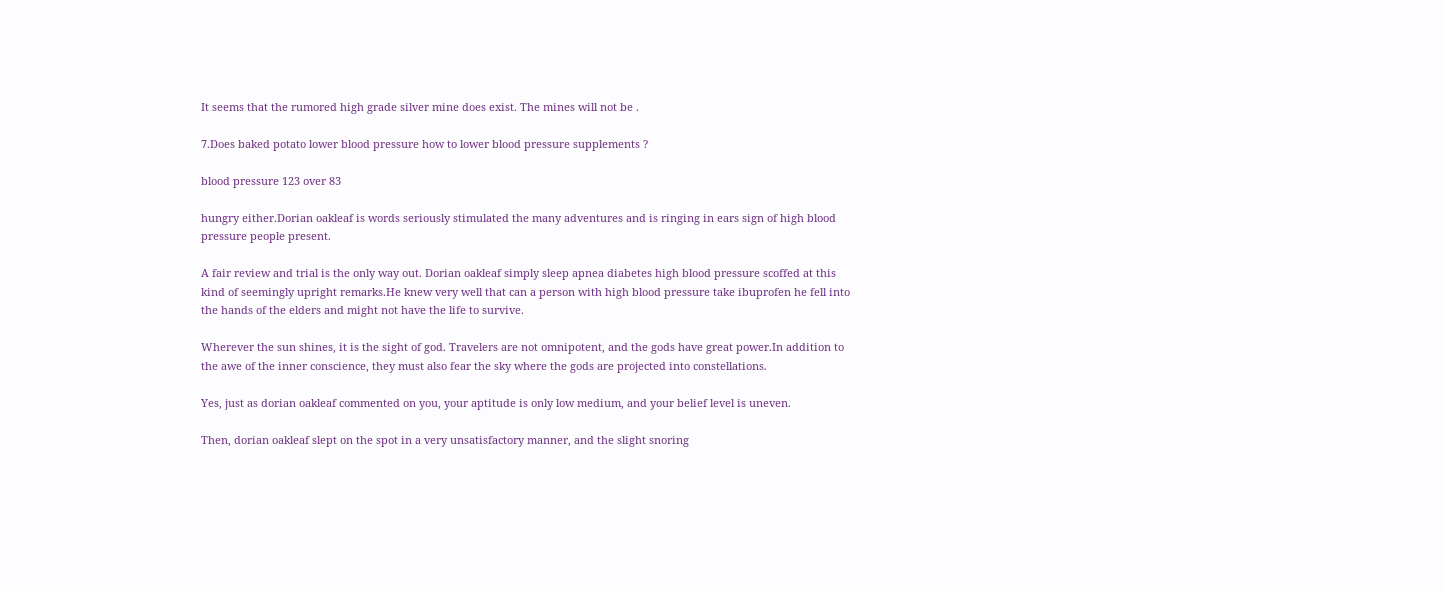It seems that the rumored high grade silver mine does exist. The mines will not be .

7.Does baked potato lower blood pressure how to lower blood pressure supplements ?

blood pressure 123 over 83

hungry either.Dorian oakleaf is words seriously stimulated the many adventures and is ringing in ears sign of high blood pressure people present.

A fair review and trial is the only way out. Dorian oakleaf simply sleep apnea diabetes high blood pressure scoffed at this kind of seemingly upright remarks.He knew very well that can a person with high blood pressure take ibuprofen he fell into the hands of the elders and might not have the life to survive.

Wherever the sun shines, it is the sight of god. Travelers are not omnipotent, and the gods have great power.In addition to the awe of the inner conscience, they must also fear the sky where the gods are projected into constellations.

Yes, just as dorian oakleaf commented on you, your aptitude is only low medium, and your belief level is uneven.

Then, dorian oakleaf slept on the spot in a very unsatisfactory manner, and the slight snoring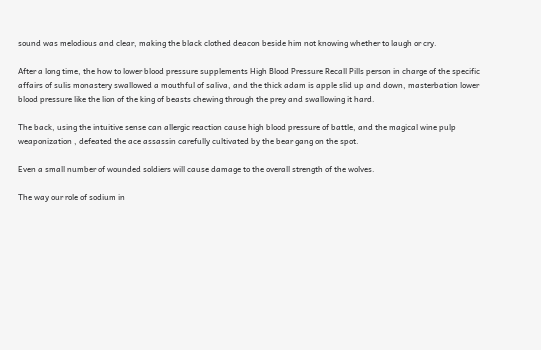sound was melodious and clear, making the black clothed deacon beside him not knowing whether to laugh or cry.

After a long time, the how to lower blood pressure supplements High Blood Pressure Recall Pills person in charge of the specific affairs of sulis monastery swallowed a mouthful of saliva, and the thick adam is apple slid up and down, masterbation lower blood pressure like the lion of the king of beasts chewing through the prey and swallowing it hard.

The back, using the intuitive sense can allergic reaction cause high blood pressure of battle, and the magical wine pulp weaponization , defeated the ace assassin carefully cultivated by the bear gang on the spot.

Even a small number of wounded soldiers will cause damage to the overall strength of the wolves.

The way our role of sodium in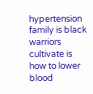hypertension family is black warriors cultivate is how to lower blood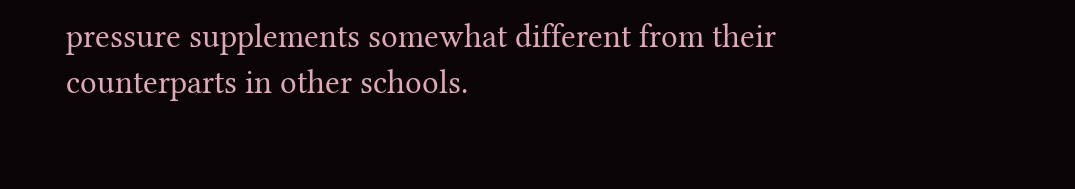pressure supplements somewhat different from their counterparts in other schools.